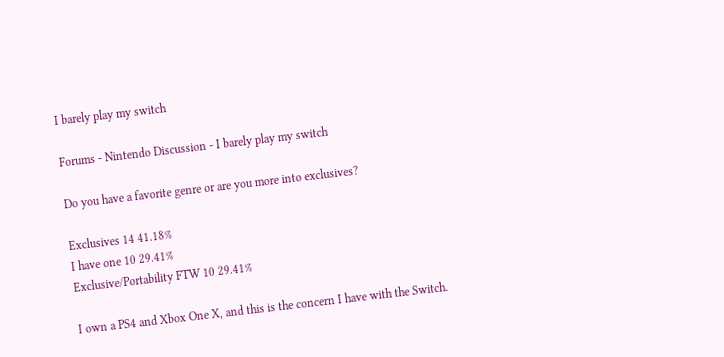I barely play my switch

Forums - Nintendo Discussion - I barely play my switch

Do you have a favorite genre or are you more into exclusives?

Exclusives 14 41.18%
I have one 10 29.41%
Exclusive/Portability FTW 10 29.41%

I own a PS4 and Xbox One X, and this is the concern I have with the Switch.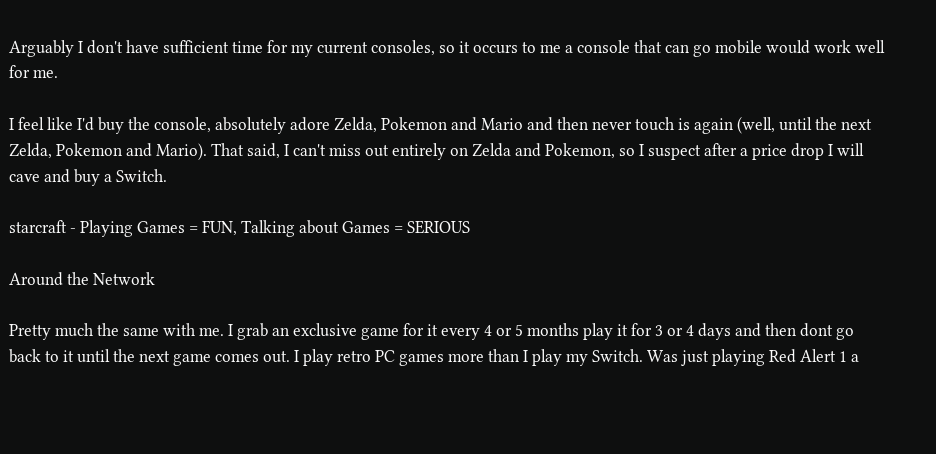Arguably I don't have sufficient time for my current consoles, so it occurs to me a console that can go mobile would work well for me.

I feel like I'd buy the console, absolutely adore Zelda, Pokemon and Mario and then never touch is again (well, until the next Zelda, Pokemon and Mario). That said, I can't miss out entirely on Zelda and Pokemon, so I suspect after a price drop I will cave and buy a Switch.

starcraft - Playing Games = FUN, Talking about Games = SERIOUS

Around the Network

Pretty much the same with me. I grab an exclusive game for it every 4 or 5 months play it for 3 or 4 days and then dont go back to it until the next game comes out. I play retro PC games more than I play my Switch. Was just playing Red Alert 1 a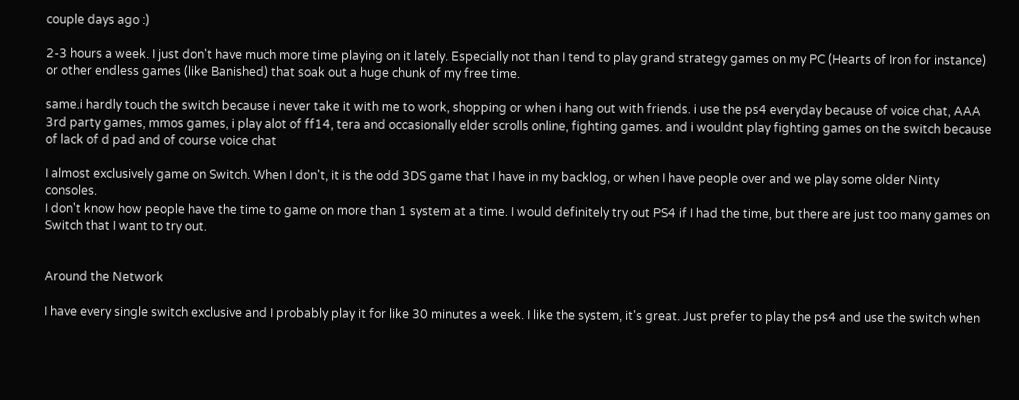couple days ago :)

2-3 hours a week. I just don't have much more time playing on it lately. Especially not than I tend to play grand strategy games on my PC (Hearts of Iron for instance) or other endless games (like Banished) that soak out a huge chunk of my free time.

same.i hardly touch the switch because i never take it with me to work, shopping or when i hang out with friends. i use the ps4 everyday because of voice chat, AAA 3rd party games, mmos games, i play alot of ff14, tera and occasionally elder scrolls online, fighting games. and i wouldnt play fighting games on the switch because of lack of d pad and of course voice chat

I almost exclusively game on Switch. When I don't, it is the odd 3DS game that I have in my backlog, or when I have people over and we play some older Ninty consoles.
I don't know how people have the time to game on more than 1 system at a time. I would definitely try out PS4 if I had the time, but there are just too many games on Switch that I want to try out.


Around the Network

I have every single switch exclusive and I probably play it for like 30 minutes a week. I like the system, it's great. Just prefer to play the ps4 and use the switch when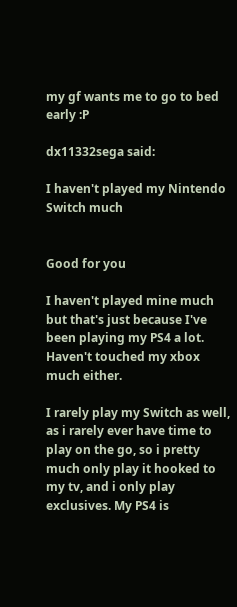my gf wants me to go to bed early :P

dx11332sega said:

I haven't played my Nintendo Switch much


Good for you

I haven't played mine much but that's just because I've been playing my PS4 a lot. Haven't touched my xbox much either.

I rarely play my Switch as well, as i rarely ever have time to play on the go, so i pretty much only play it hooked to my tv, and i only play exclusives. My PS4 is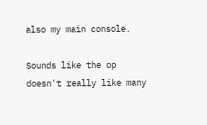also my main console.

Sounds like the op doesn't really like many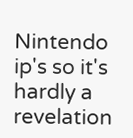Nintendo ip's so it's hardly a revelation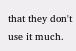that they don't use it much.